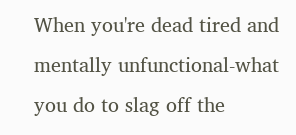When you're dead tired and mentally unfunctional-what you do to slag off the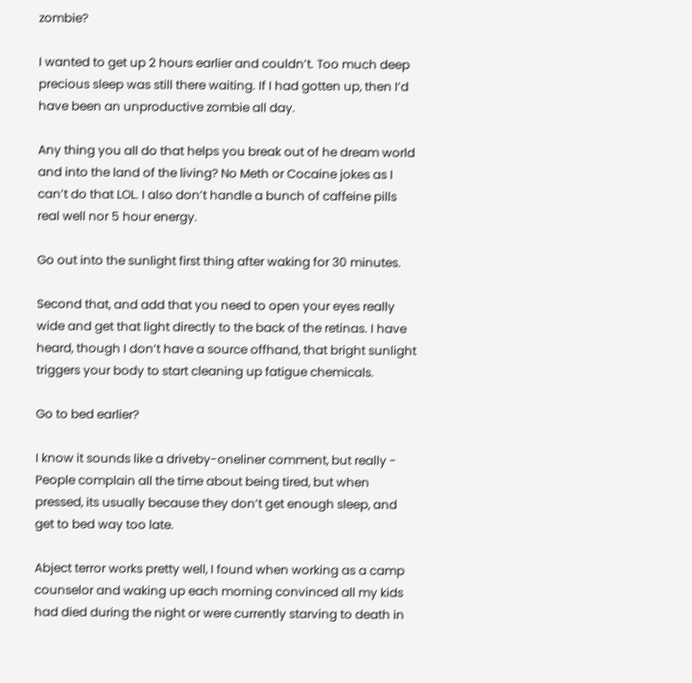zombie?

I wanted to get up 2 hours earlier and couldn’t. Too much deep precious sleep was still there waiting. If I had gotten up, then I’d have been an unproductive zombie all day.

Any thing you all do that helps you break out of he dream world and into the land of the living? No Meth or Cocaine jokes as I can’t do that LOL. I also don’t handle a bunch of caffeine pills real well nor 5 hour energy.

Go out into the sunlight first thing after waking for 30 minutes.

Second that, and add that you need to open your eyes really wide and get that light directly to the back of the retinas. I have heard, though I don’t have a source offhand, that bright sunlight triggers your body to start cleaning up fatigue chemicals.

Go to bed earlier?

I know it sounds like a driveby-oneliner comment, but really - People complain all the time about being tired, but when pressed, its usually because they don’t get enough sleep, and get to bed way too late.

Abject terror works pretty well, I found when working as a camp counselor and waking up each morning convinced all my kids had died during the night or were currently starving to death in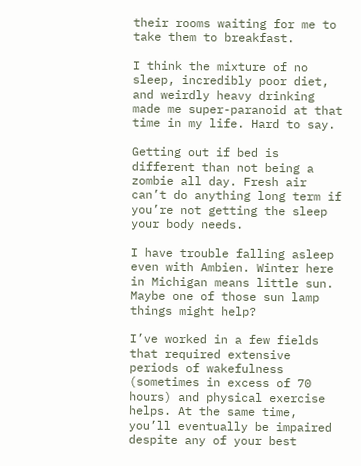their rooms waiting for me to take them to breakfast.

I think the mixture of no sleep, incredibly poor diet, and weirdly heavy drinking made me super-paranoid at that time in my life. Hard to say.

Getting out if bed is different than not being a zombie all day. Fresh air can’t do anything long term if you’re not getting the sleep your body needs.

I have trouble falling asleep even with Ambien. Winter here in Michigan means little sun. Maybe one of those sun lamp things might help?

I’ve worked in a few fields that required extensive periods of wakefulness (sometimes in excess of 70 hours) and physical exercise helps. At the same time, you’ll eventually be impaired despite any of your best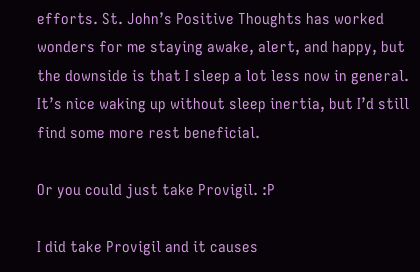efforts. St. John’s Positive Thoughts has worked wonders for me staying awake, alert, and happy, but the downside is that I sleep a lot less now in general. It’s nice waking up without sleep inertia, but I’d still find some more rest beneficial.

Or you could just take Provigil. :P

I did take Provigil and it causes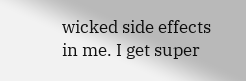wicked side effects in me. I get super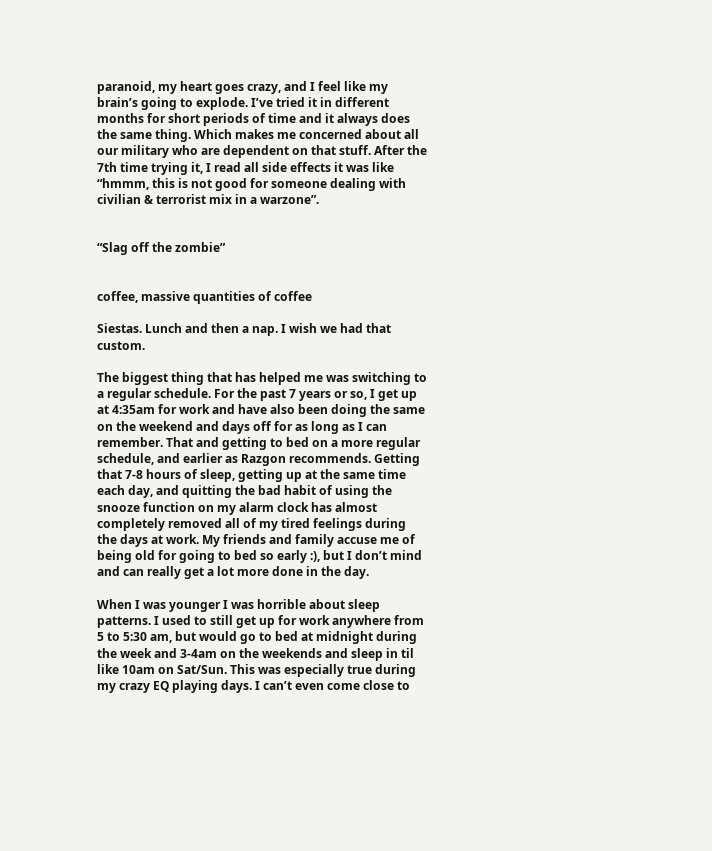paranoid, my heart goes crazy, and I feel like my brain’s going to explode. I’ve tried it in different months for short periods of time and it always does the same thing. Which makes me concerned about all our military who are dependent on that stuff. After the 7th time trying it, I read all side effects it was like “hmmm, this is not good for someone dealing with civilian & terrorist mix in a warzone”.


“Slag off the zombie”


coffee, massive quantities of coffee

Siestas. Lunch and then a nap. I wish we had that custom.

The biggest thing that has helped me was switching to a regular schedule. For the past 7 years or so, I get up at 4:35am for work and have also been doing the same on the weekend and days off for as long as I can remember. That and getting to bed on a more regular schedule, and earlier as Razgon recommends. Getting that 7-8 hours of sleep, getting up at the same time each day, and quitting the bad habit of using the snooze function on my alarm clock has almost completely removed all of my tired feelings during the days at work. My friends and family accuse me of being old for going to bed so early :), but I don’t mind and can really get a lot more done in the day.

When I was younger I was horrible about sleep patterns. I used to still get up for work anywhere from 5 to 5:30 am, but would go to bed at midnight during the week and 3-4am on the weekends and sleep in til like 10am on Sat/Sun. This was especially true during my crazy EQ playing days. I can’t even come close to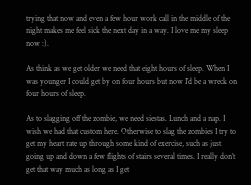trying that now and even a few hour work call in the middle of the night makes me feel sick the next day in a way. I love me my sleep now :).

As think as we get older we need that eight hours of sleep. When I was younger I could get by on four hours but now I’d be a wreck on four hours of sleep.

As to slagging off the zombie, we need siestas. Lunch and a nap. I wish we had that custom here. Otherwise to slag the zombies I try to get my heart rate up through some kind of exercise, such as just going up and down a few flights of stairs several times. I really don’t get that way much as long as I get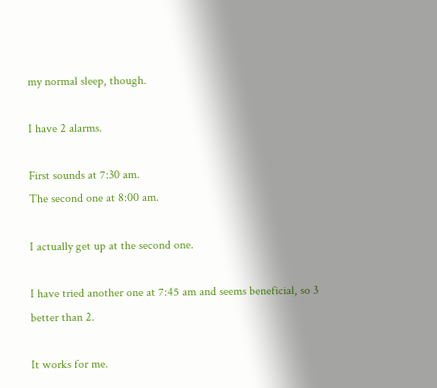my normal sleep, though.

I have 2 alarms.

First sounds at 7:30 am.
The second one at 8:00 am.

I actually get up at the second one.

I have tried another one at 7:45 am and seems beneficial, so 3 better than 2.

It works for me.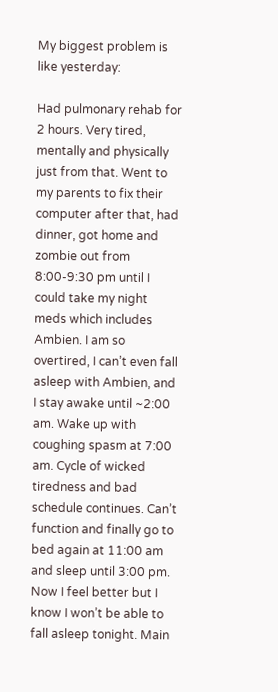My biggest problem is like yesterday:

Had pulmonary rehab for 2 hours. Very tired, mentally and physically just from that. Went to my parents to fix their computer after that, had dinner, got home and zombie out from 8:00-9:30 pm until I could take my night meds which includes Ambien. I am so overtired, I can’t even fall asleep with Ambien, and I stay awake until ~2:00 am. Wake up with coughing spasm at 7:00 am. Cycle of wicked tiredness and bad schedule continues. Can’t function and finally go to bed again at 11:00 am and sleep until 3:00 pm. Now I feel better but I know I won’t be able to fall asleep tonight. Main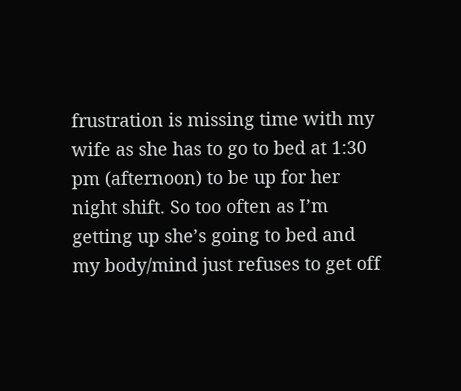frustration is missing time with my wife as she has to go to bed at 1:30 pm (afternoon) to be up for her night shift. So too often as I’m getting up she’s going to bed and my body/mind just refuses to get off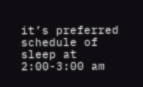it’s preferred schedule of sleep at 2:00-3:00 am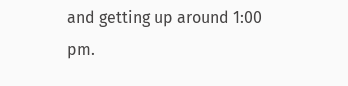and getting up around 1:00 pm.